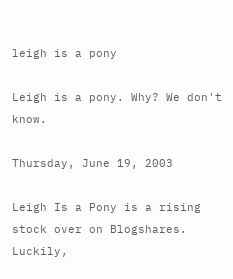leigh is a pony

Leigh is a pony. Why? We don't know.

Thursday, June 19, 2003

Leigh Is a Pony is a rising stock over on Blogshares. Luckily,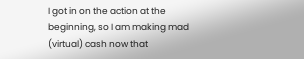I got in on the action at the beginning, so I am making mad (virtual) cash now that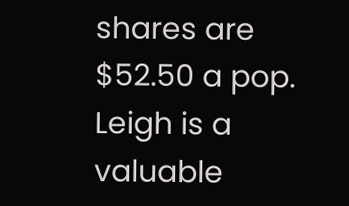shares are $52.50 a pop. Leigh is a valuable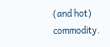(and hot) commodity.